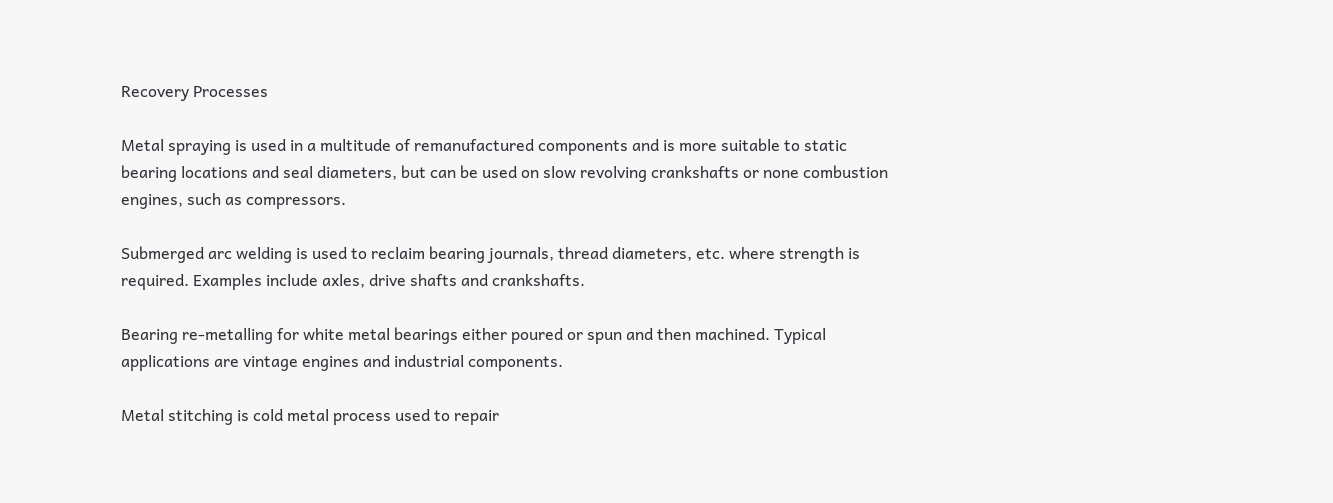Recovery Processes

Metal spraying is used in a multitude of remanufactured components and is more suitable to static bearing locations and seal diameters, but can be used on slow revolving crankshafts or none combustion engines, such as compressors.

Submerged arc welding is used to reclaim bearing journals, thread diameters, etc. where strength is required. Examples include axles, drive shafts and crankshafts.

Bearing re-metalling for white metal bearings either poured or spun and then machined. Typical applications are vintage engines and industrial components.

Metal stitching is cold metal process used to repair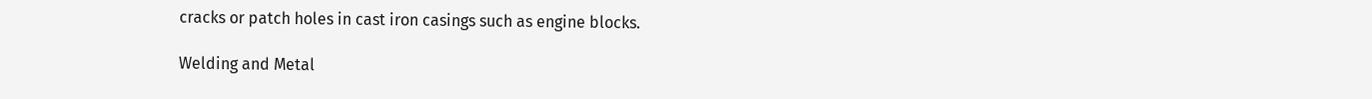cracks or patch holes in cast iron casings such as engine blocks.

Welding and Metal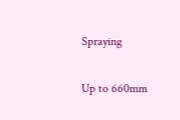Spraying

Up to 660mm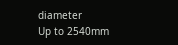diameter
Up to 2540mm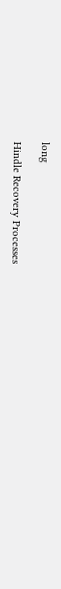long

Hindle Recovery Processes